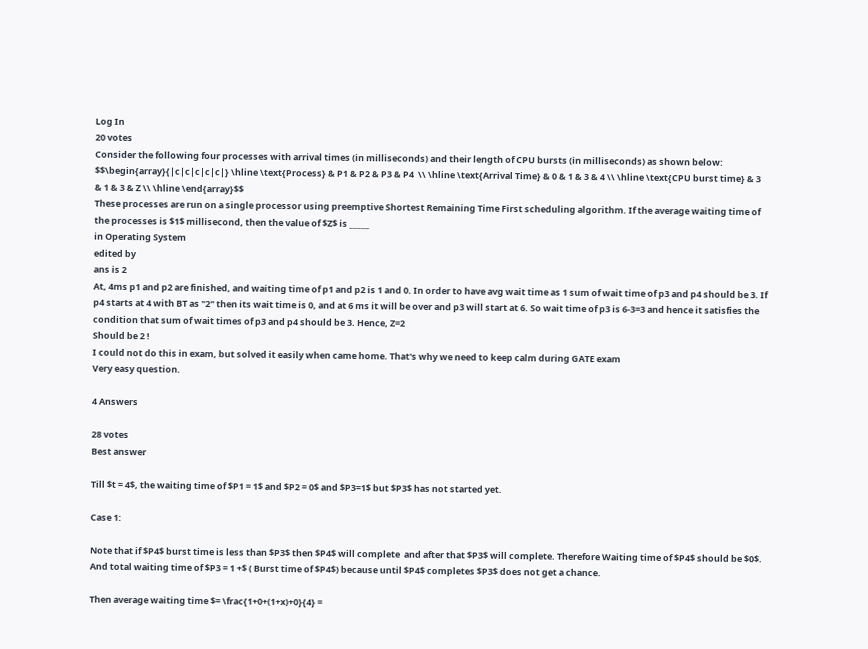Log In
20 votes
Consider the following four processes with arrival times (in milliseconds) and their length of CPU bursts (in milliseconds) as shown below:
$$\begin{array}{|c|c|c|c|c|} \hline \text{Process} & P1 & P2 & P3 & P4  \\ \hline \text{Arrival Time} & 0 & 1 & 3 & 4 \\ \hline \text{CPU burst time} & 3 & 1 & 3 & Z \\ \hline \end{array}$$
These processes are run on a single processor using preemptive Shortest Remaining Time First scheduling algorithm. If the average waiting time of the processes is $1$ millisecond, then the value of $Z$ is _____
in Operating System
edited by
ans is 2
At, 4ms p1 and p2 are finished, and waiting time of p1 and p2 is 1 and 0. In order to have avg wait time as 1 sum of wait time of p3 and p4 should be 3. If p4 starts at 4 with BT as "2" then its wait time is 0, and at 6 ms it will be over and p3 will start at 6. So wait time of p3 is 6-3=3 and hence it satisfies the condition that sum of wait times of p3 and p4 should be 3. Hence, Z=2
Should be 2 !
I could not do this in exam, but solved it easily when came home. That's why we need to keep calm during GATE exam
Very easy question.

4 Answers

28 votes
Best answer

Till $t = 4$, the waiting time of $P1 = 1$ and $P2 = 0$ and $P3=1$ but $P3$ has not started yet.

Case 1:

Note that if $P4$ burst time is less than $P3$ then $P4$ will complete  and after that $P3$ will complete. Therefore Waiting time of $P4$ should be $0$. And total waiting time of $P3 = 1 +$ ( Burst time of $P4$) because until $P4$ completes $P3$ does not get a chance.

Then average waiting time $= \frac{1+0+(1+x)+0}{4} =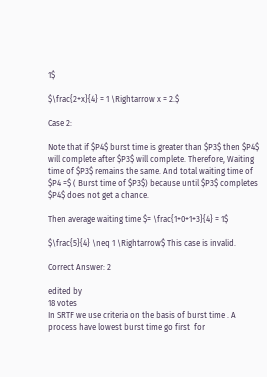1$

$\frac{2+x}{4} = 1 \Rightarrow x = 2.$

Case 2:

Note that if $P4$ burst time is greater than $P3$ then $P4$ will complete after $P3$ will complete. Therefore, Waiting time of $P3$ remains the same. And total waiting time of $P4 =$ ( Burst time of $P3$) because until $P3$ completes $P4$ does not get a chance.

Then average waiting time $= \frac{1+0+1+3}{4} = 1$

$\frac{5}{4} \neq 1 \Rightarrow$ This case is invalid.

Correct Answer: 2

edited by
18 votes
In SRTF we use criteria on the basis of burst time . A process have lowest burst time go first  for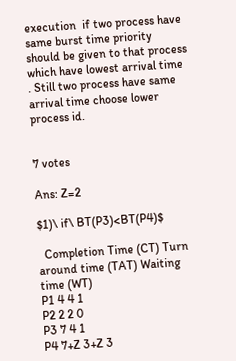execution  if two process have same burst time priority should be given to that process which have lowest arrival time . Still two process have same arrival time choose lower  process id.


7 votes

Ans: Z=2

$1)\ if\ BT(P3)<BT(P4)$

  Completion Time (CT) Turn around time (TAT) Waiting time (WT)
P1 4 4 1
P2 2 2 0
P3 7 4 1
P4 7+Z 3+Z 3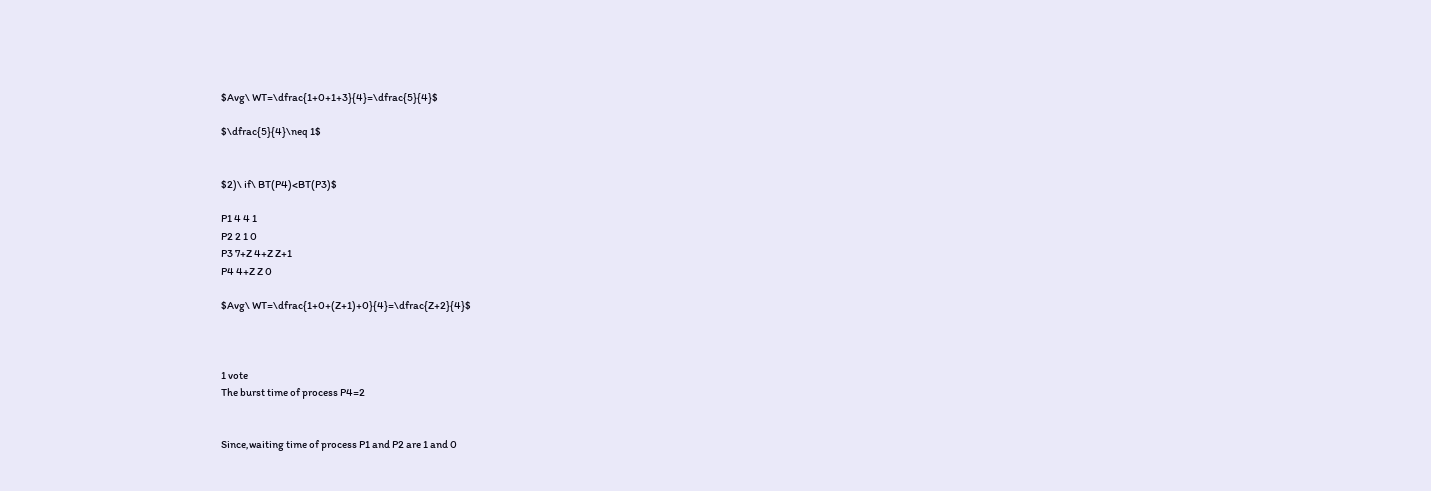$Avg\ WT=\dfrac{1+0+1+3}{4}=\dfrac{5}{4}$

$\dfrac{5}{4}\neq 1$


$2)\ if\ BT(P4)<BT(P3)$

P1 4 4 1
P2 2 1 0
P3 7+Z 4+Z Z+1
P4 4+Z Z 0

$Avg\ WT=\dfrac{1+0+(Z+1)+0}{4}=\dfrac{Z+2}{4}$



1 vote
The burst time of process P4=2


Since,waiting time of process P1 and P2 are 1 and 0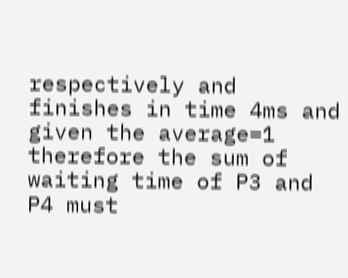respectively and finishes in time 4ms and given the average=1 therefore the sum of waiting time of P3 and P4 must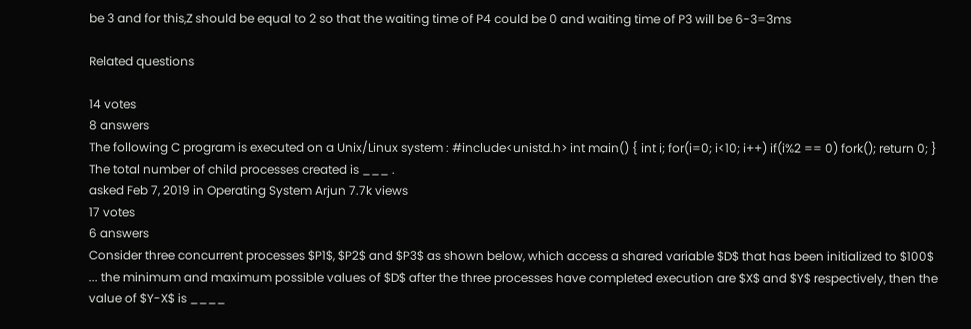be 3 and for this,Z should be equal to 2 so that the waiting time of P4 could be 0 and waiting time of P3 will be 6-3=3ms

Related questions

14 votes
8 answers
The following C program is executed on a Unix/Linux system : #include<unistd.h> int main() { int i; for(i=0; i<10; i++) if(i%2 == 0) fork(); return 0; } The total number of child processes created is ___ .
asked Feb 7, 2019 in Operating System Arjun 7.7k views
17 votes
6 answers
Consider three concurrent processes $P1$, $P2$ and $P3$ as shown below, which access a shared variable $D$ that has been initialized to $100$ ... the minimum and maximum possible values of $D$ after the three processes have completed execution are $X$ and $Y$ respectively, then the value of $Y-X$ is ____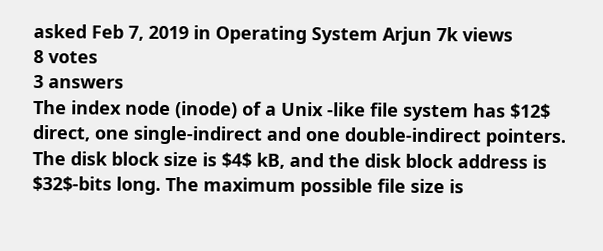asked Feb 7, 2019 in Operating System Arjun 7k views
8 votes
3 answers
The index node (inode) of a Unix -like file system has $12$ direct, one single-indirect and one double-indirect pointers. The disk block size is $4$ kB, and the disk block address is $32$-bits long. The maximum possible file size is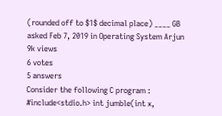(rounded off to $1$ decimal place) ____ GB
asked Feb 7, 2019 in Operating System Arjun 9k views
6 votes
5 answers
Consider the following C program : #include<stdio.h> int jumble(int x,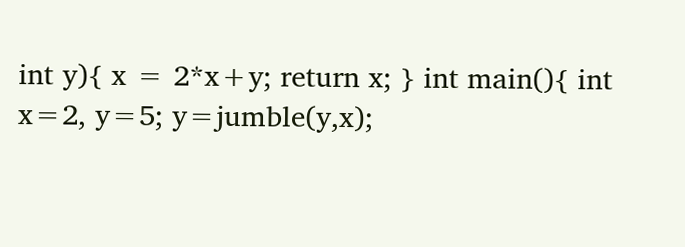int y){ x = 2*x+y; return x; } int main(){ int x=2, y=5; y=jumble(y,x);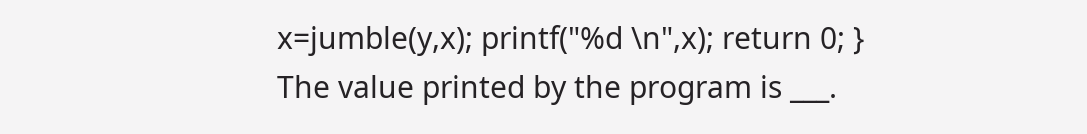x=jumble(y,x); printf("%d \n",x); return 0; } The value printed by the program is ___.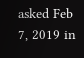asked Feb 7, 2019 in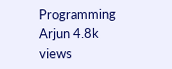Programming Arjun 4.8k views